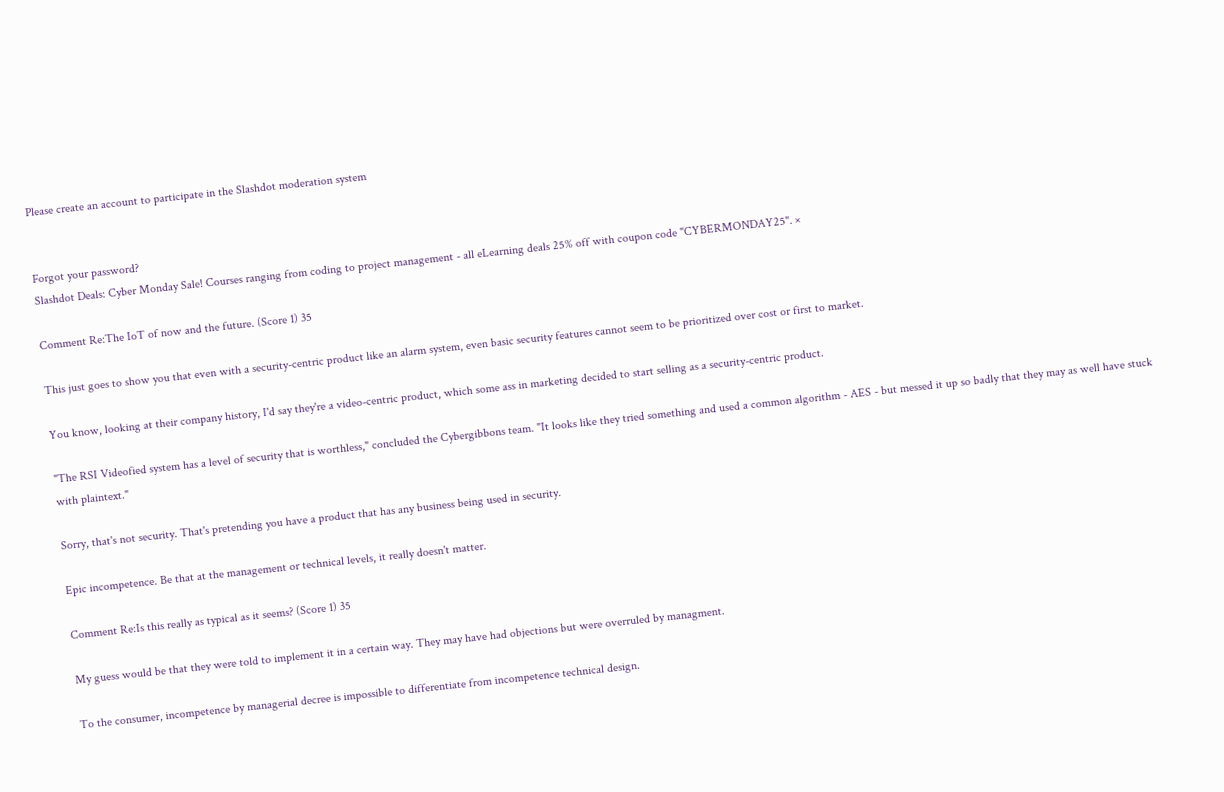Please create an account to participate in the Slashdot moderation system


Forgot your password?
Slashdot Deals: Cyber Monday Sale! Courses ranging from coding to project management - all eLearning deals 25% off with coupon code "CYBERMONDAY25". ×

Comment Re:The IoT of now and the future. (Score 1) 35

This just goes to show you that even with a security-centric product like an alarm system, even basic security features cannot seem to be prioritized over cost or first to market.

You know, looking at their company history, I'd say they're a video-centric product, which some ass in marketing decided to start selling as a security-centric product.

"The RSI Videofied system has a level of security that is worthless," concluded the Cybergibbons team. "It looks like they tried something and used a common algorithm - AES - but messed it up so badly that they may as well have stuck with plaintext."

Sorry, that's not security. That's pretending you have a product that has any business being used in security.

Epic incompetence. Be that at the management or technical levels, it really doesn't matter.

Comment Re:Is this really as typical as it seems? (Score 1) 35

My guess would be that they were told to implement it in a certain way. They may have had objections but were overruled by managment.

To the consumer, incompetence by managerial decree is impossible to differentiate from incompetence technical design.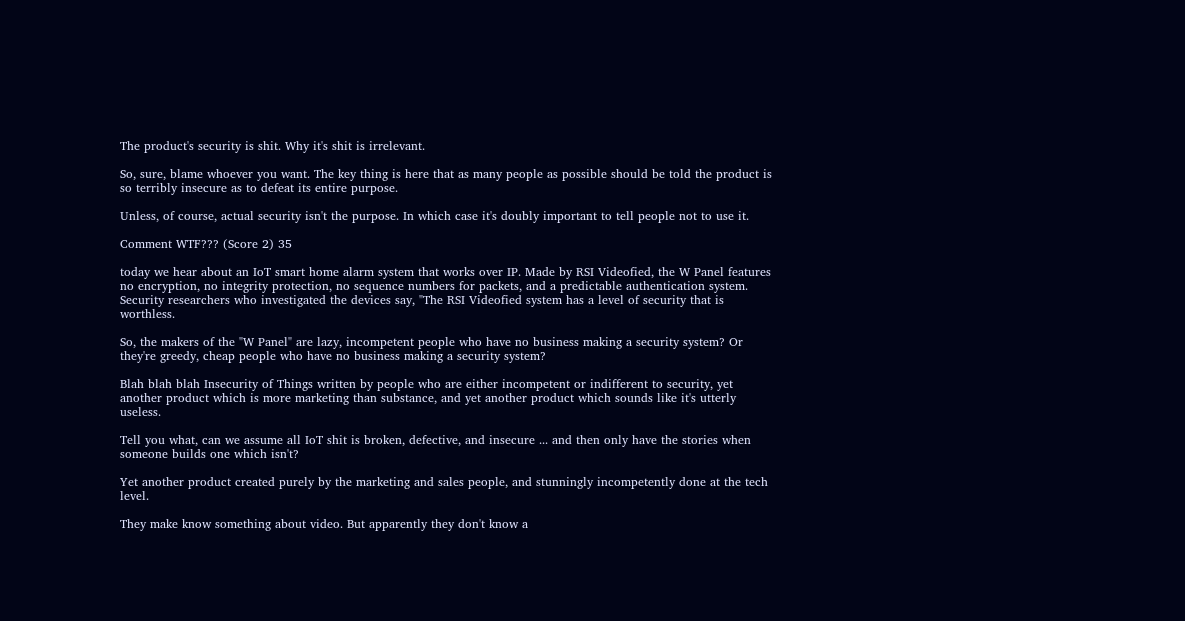The product's security is shit. Why it's shit is irrelevant.

So, sure, blame whoever you want. The key thing is here that as many people as possible should be told the product is so terribly insecure as to defeat its entire purpose.

Unless, of course, actual security isn't the purpose. In which case it's doubly important to tell people not to use it.

Comment WTF??? (Score 2) 35

today we hear about an IoT smart home alarm system that works over IP. Made by RSI Videofied, the W Panel features no encryption, no integrity protection, no sequence numbers for packets, and a predictable authentication system. Security researchers who investigated the devices say, "The RSI Videofied system has a level of security that is worthless.

So, the makers of the "W Panel" are lazy, incompetent people who have no business making a security system? Or they're greedy, cheap people who have no business making a security system?

Blah blah blah Insecurity of Things written by people who are either incompetent or indifferent to security, yet another product which is more marketing than substance, and yet another product which sounds like it's utterly useless.

Tell you what, can we assume all IoT shit is broken, defective, and insecure ... and then only have the stories when someone builds one which isn't?

Yet another product created purely by the marketing and sales people, and stunningly incompetently done at the tech level.

They make know something about video. But apparently they don't know a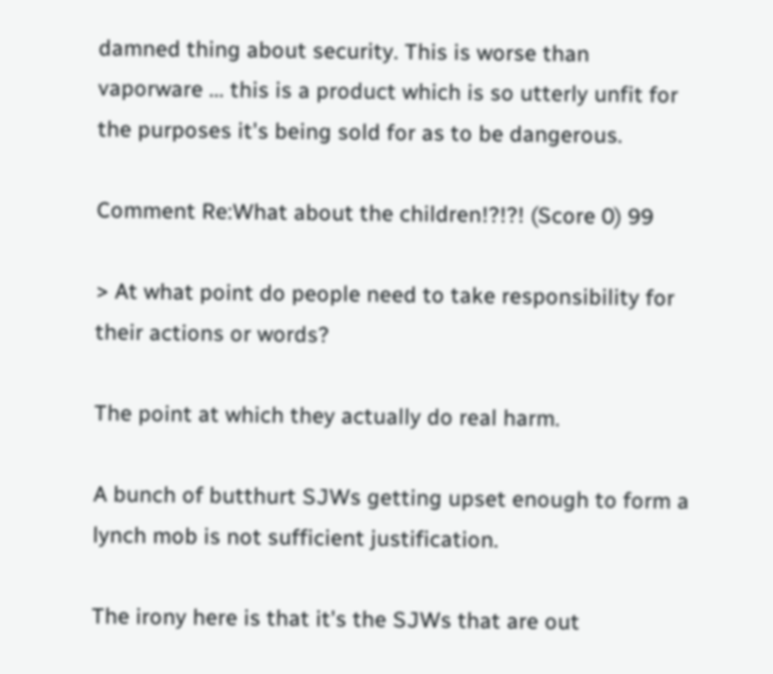damned thing about security. This is worse than vaporware ... this is a product which is so utterly unfit for the purposes it's being sold for as to be dangerous.

Comment Re:What about the children!?!?! (Score 0) 99

> At what point do people need to take responsibility for their actions or words?

The point at which they actually do real harm.

A bunch of butthurt SJWs getting upset enough to form a lynch mob is not sufficient justification.

The irony here is that it's the SJWs that are out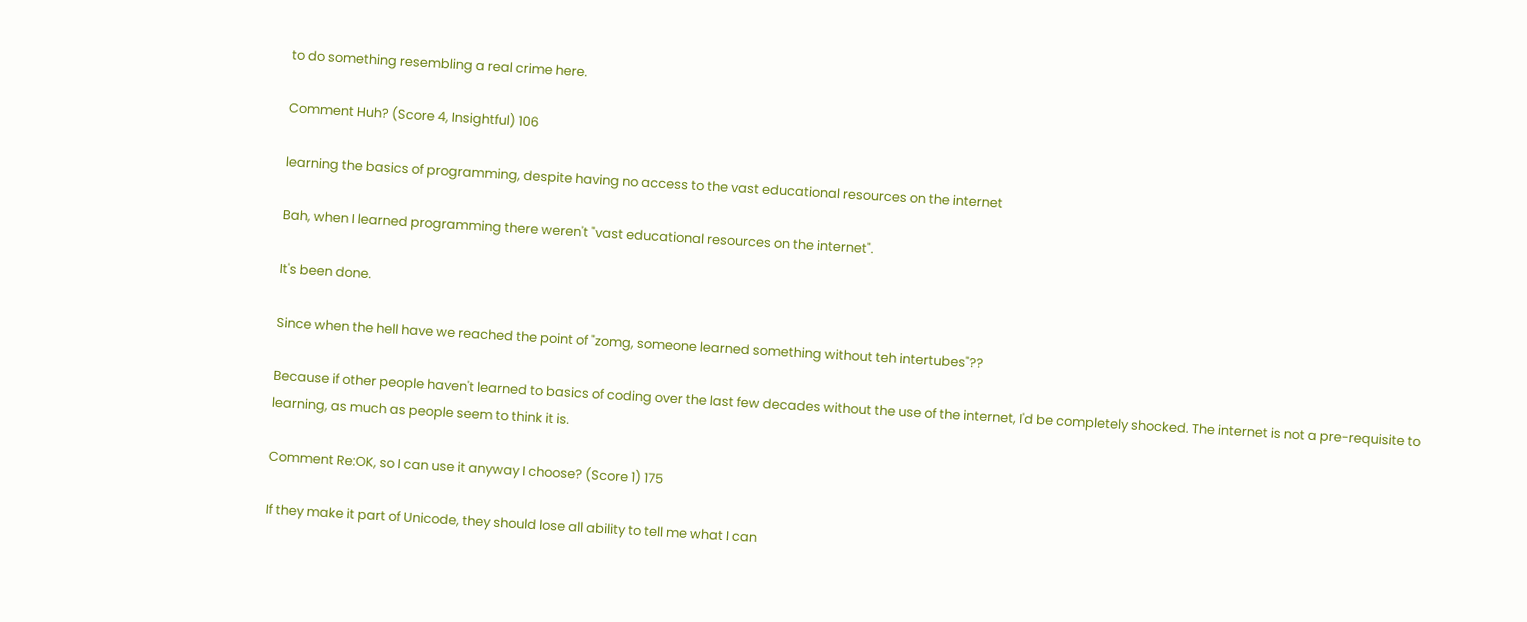to do something resembling a real crime here.

Comment Huh? (Score 4, Insightful) 106

learning the basics of programming, despite having no access to the vast educational resources on the internet

Bah, when I learned programming there weren't "vast educational resources on the internet".

It's been done.

Since when the hell have we reached the point of "zomg, someone learned something without teh intertubes"??

Because if other people haven't learned to basics of coding over the last few decades without the use of the internet, I'd be completely shocked. The internet is not a pre-requisite to learning, as much as people seem to think it is.

Comment Re:OK, so I can use it anyway I choose? (Score 1) 175

If they make it part of Unicode, they should lose all ability to tell me what I can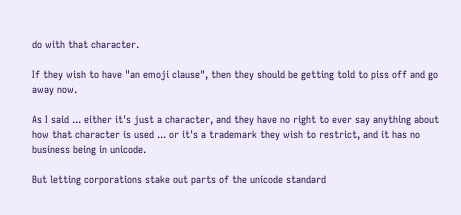do with that character.

If they wish to have "an emoji clause", then they should be getting told to piss off and go away now.

As I said ... either it's just a character, and they have no right to ever say anything about how that character is used ... or it's a trademark they wish to restrict, and it has no business being in unicode.

But letting corporations stake out parts of the unicode standard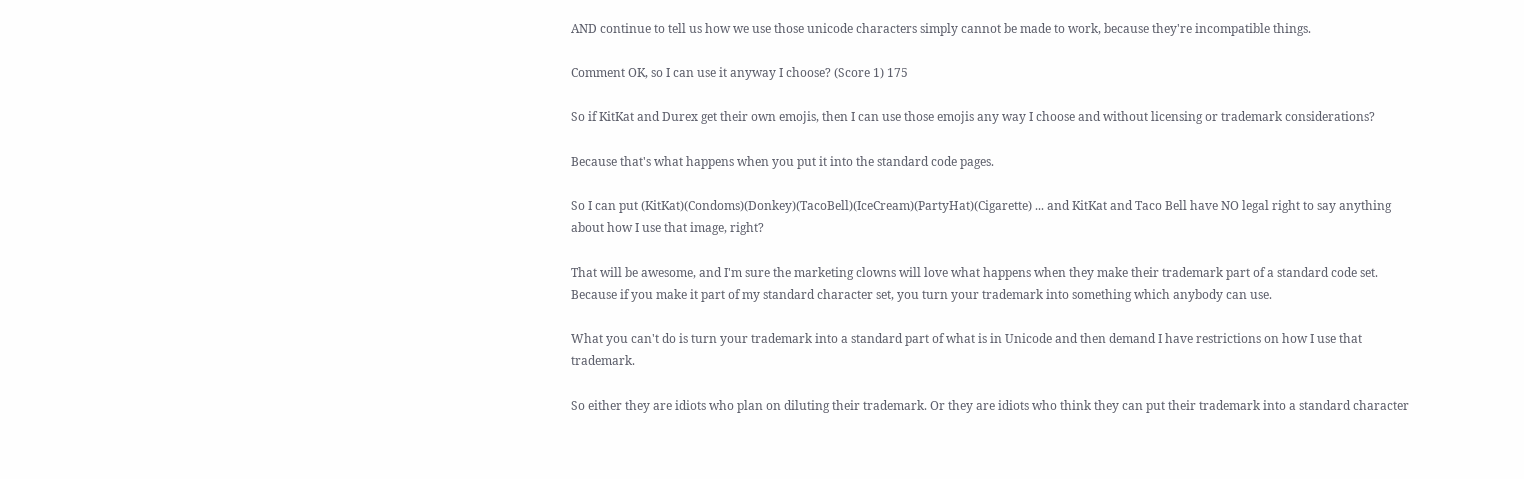AND continue to tell us how we use those unicode characters simply cannot be made to work, because they're incompatible things.

Comment OK, so I can use it anyway I choose? (Score 1) 175

So if KitKat and Durex get their own emojis, then I can use those emojis any way I choose and without licensing or trademark considerations?

Because that's what happens when you put it into the standard code pages.

So I can put (KitKat)(Condoms)(Donkey)(TacoBell)(IceCream)(PartyHat)(Cigarette) ... and KitKat and Taco Bell have NO legal right to say anything about how I use that image, right?

That will be awesome, and I'm sure the marketing clowns will love what happens when they make their trademark part of a standard code set. Because if you make it part of my standard character set, you turn your trademark into something which anybody can use.

What you can't do is turn your trademark into a standard part of what is in Unicode and then demand I have restrictions on how I use that trademark.

So either they are idiots who plan on diluting their trademark. Or they are idiots who think they can put their trademark into a standard character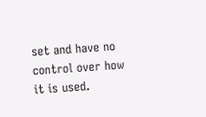set and have no control over how it is used.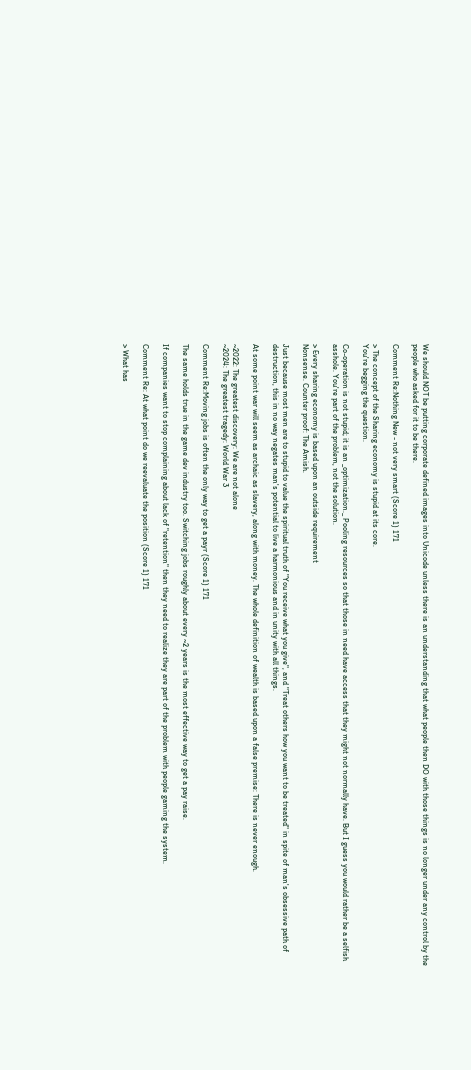We should NOT be putting corporate defined images into Unicode unless there is an understanding that what people then DO with those things is no longer under any control by the people who asked for it to be there.

Comment Re:Nothing New - not very smart (Score 1) 171

> The concept of the Sharing economy is stupid at its core.
You're begging the question.

Co-operation is not stupid; it is an _optimization._ Pooling resources so that those in need have access that they might not normally have. But I guess you would rather be a selfish asshole. You're part of the problem, not the solution.

> Every sharing economy is based upon an outside requirement
Nonsense. Counter proof: The Amish.

Just because most men are to stupid to value the spiritual truth of "You receive what you give", and "Treat others how you want to be treated" in spite of man's obsessive path of destruction, this in no way negates man's potential to live a harmonious and in unity with all things.

At some point war will seem as archaic as slavery, along with money. The whole definition of wealth is based upon a false premise: There is never enough.

~2022: The greatest discovery: We are not alone
~2024: The greatest tragedy: World War 3

Comment Re:Moving jobs is often the only way to get a payr (Score 1) 171

The same holds true in the game dev industry too. Switching jobs roughly about every ~2 years is the most effective way to get a pay raise.

If companies want to stop complaining about lack of "retention" then they need to realize they are part of the problem with people gaming the system.

Comment Re: At what point do we reevaluate the position (Score 1) 171

> What has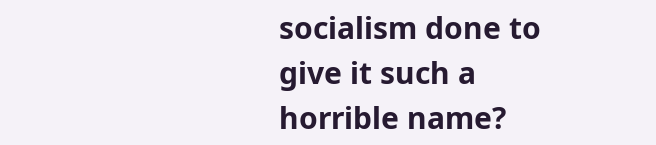socialism done to give it such a horrible name?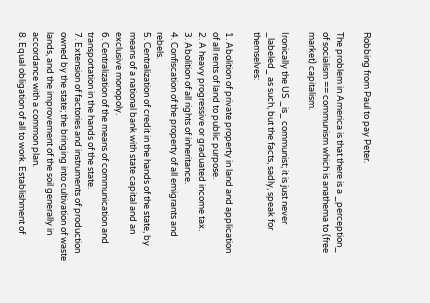Robbing from Paul to pay Peter.

The problem in America is that there is a _perception_ of socialism == communism which is anathema to (free market) capitalism.

Ironically the US _is_ communist; it is just never _labeled_ as such, but the facts, sadly, speak for themselves:

1. Abolition of private property in land and application of all rents of land to public purpose.
2. A heavy progressive or graduated income tax.
3. Abolition of all rights of inheritance.
4. Confiscation of the property of all emigrants and rebels.
5. Centralization of credit in the hands of the state, by means of a national bank with state capital and an exclusive monopoly.
6. Centralization of the means of communication and transportation in the hands of the state.
7. Extension of factories and instruments of production owned by the state; the bringing into cultivation of waste lands, and the improvement of the soil generally in accordance with a common plan.
8. Equal obligation of all to work. Establishment of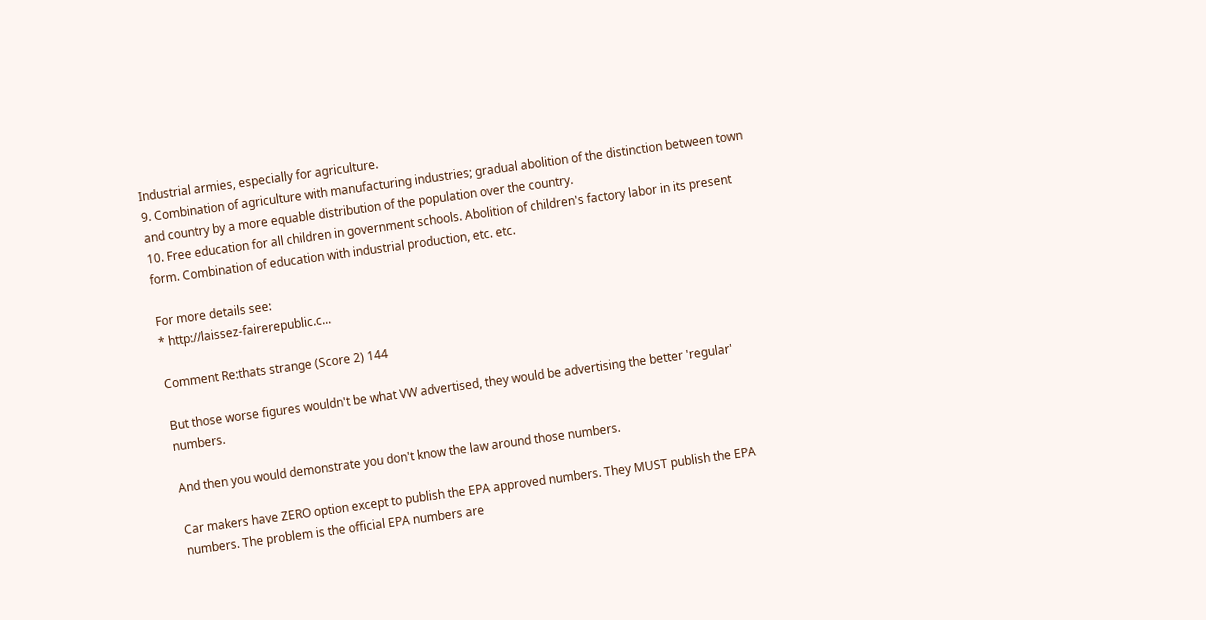Industrial armies, especially for agriculture.
9. Combination of agriculture with manufacturing industries; gradual abolition of the distinction between town and country by a more equable distribution of the population over the country.
10. Free education for all children in government schools. Abolition of children's factory labor in its present form. Combination of education with industrial production, etc. etc.

For more details see:
* http://laissez-fairerepublic.c...

Comment Re:thats strange (Score 2) 144

But those worse figures wouldn't be what VW advertised, they would be advertising the better 'regular' numbers.

And then you would demonstrate you don't know the law around those numbers.

Car makers have ZERO option except to publish the EPA approved numbers. They MUST publish the EPA numbers. The problem is the official EPA numbers are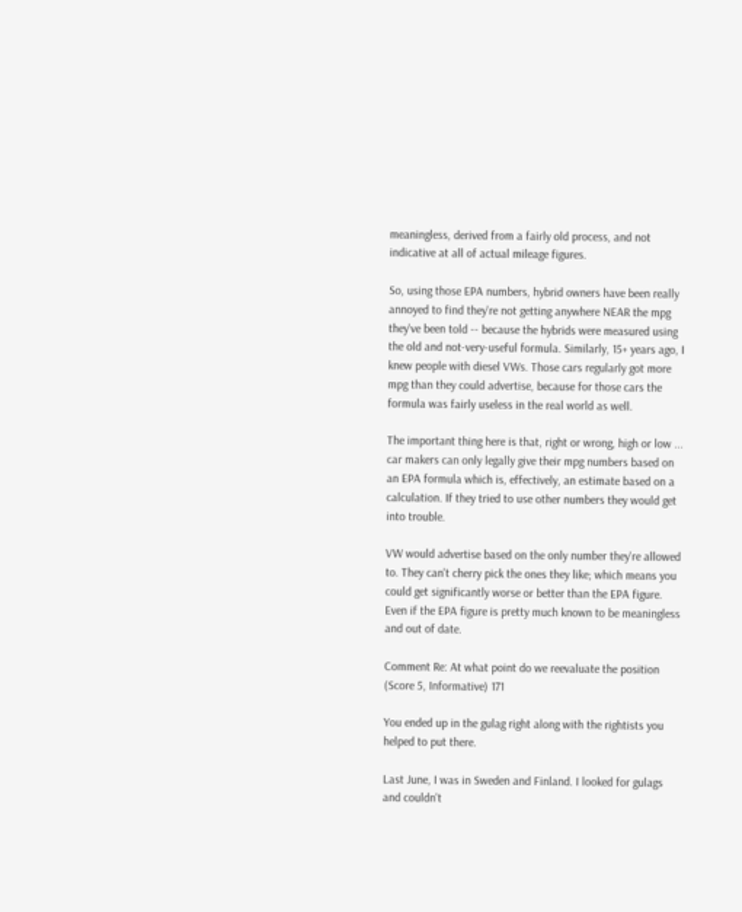meaningless, derived from a fairly old process, and not indicative at all of actual mileage figures.

So, using those EPA numbers, hybrid owners have been really annoyed to find they're not getting anywhere NEAR the mpg they've been told -- because the hybrids were measured using the old and not-very-useful formula. Similarly, 15+ years ago, I knew people with diesel VWs. Those cars regularly got more mpg than they could advertise, because for those cars the formula was fairly useless in the real world as well.

The important thing here is that, right or wrong, high or low ... car makers can only legally give their mpg numbers based on an EPA formula which is, effectively, an estimate based on a calculation. If they tried to use other numbers they would get into trouble.

VW would advertise based on the only number they're allowed to. They can't cherry pick the ones they like; which means you could get significantly worse or better than the EPA figure. Even if the EPA figure is pretty much known to be meaningless and out of date.

Comment Re: At what point do we reevaluate the position (Score 5, Informative) 171

You ended up in the gulag right along with the rightists you helped to put there.

Last June, I was in Sweden and Finland. I looked for gulags and couldn't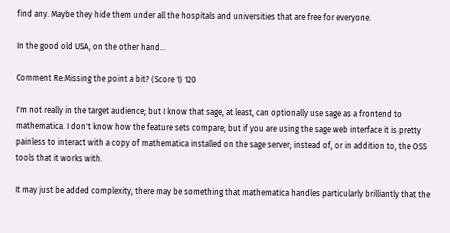find any. Maybe they hide them under all the hospitals and universities that are free for everyone.

In the good old USA, on the other hand...

Comment Re:Missing the point a bit? (Score 1) 120

I'm not really in the target audience; but I know that sage, at least, can optionally use sage as a frontend to mathematica. I don't know how the feature sets compare; but if you are using the sage web interface it is pretty painless to interact with a copy of mathematica installed on the sage server; instead of, or in addition to, the OSS tools that it works with.

It may just be added complexity, there may be something that mathematica handles particularly brilliantly that the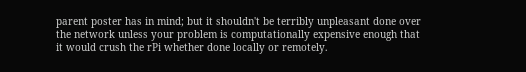parent poster has in mind; but it shouldn't be terribly unpleasant done over the network unless your problem is computationally expensive enough that it would crush the rPi whether done locally or remotely.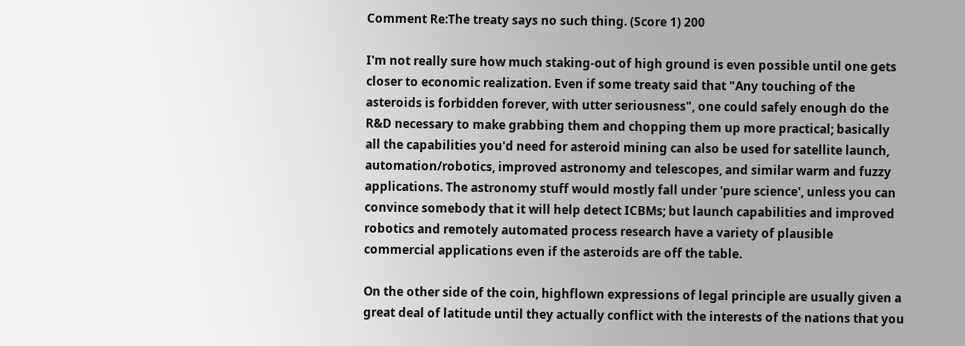Comment Re:The treaty says no such thing. (Score 1) 200

I'm not really sure how much staking-out of high ground is even possible until one gets closer to economic realization. Even if some treaty said that "Any touching of the asteroids is forbidden forever, with utter seriousness", one could safely enough do the R&D necessary to make grabbing them and chopping them up more practical; basically all the capabilities you'd need for asteroid mining can also be used for satellite launch, automation/robotics, improved astronomy and telescopes, and similar warm and fuzzy applications. The astronomy stuff would mostly fall under 'pure science', unless you can convince somebody that it will help detect ICBMs; but launch capabilities and improved robotics and remotely automated process research have a variety of plausible commercial applications even if the asteroids are off the table.

On the other side of the coin, highflown expressions of legal principle are usually given a great deal of latitude until they actually conflict with the interests of the nations that you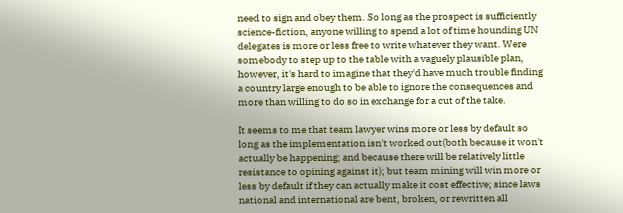need to sign and obey them. So long as the prospect is sufficiently science-fiction, anyone willing to spend a lot of time hounding UN delegates is more or less free to write whatever they want. Were somebody to step up to the table with a vaguely plausible plan, however, it's hard to imagine that they'd have much trouble finding a country large enough to be able to ignore the consequences and more than willing to do so in exchange for a cut of the take.

It seems to me that team lawyer wins more or less by default so long as the implementation isn't worked out(both because it won't actually be happening; and because there will be relatively little resistance to opining against it); but team mining will win more or less by default if they can actually make it cost effective; since laws national and international are bent, broken, or rewritten all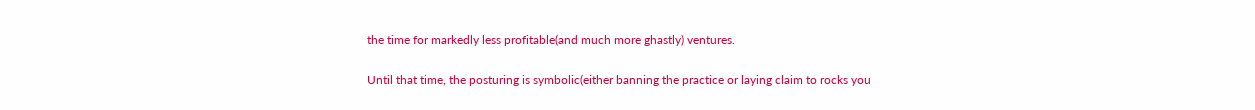the time for markedly less profitable(and much more ghastly) ventures.

Until that time, the posturing is symbolic(either banning the practice or laying claim to rocks you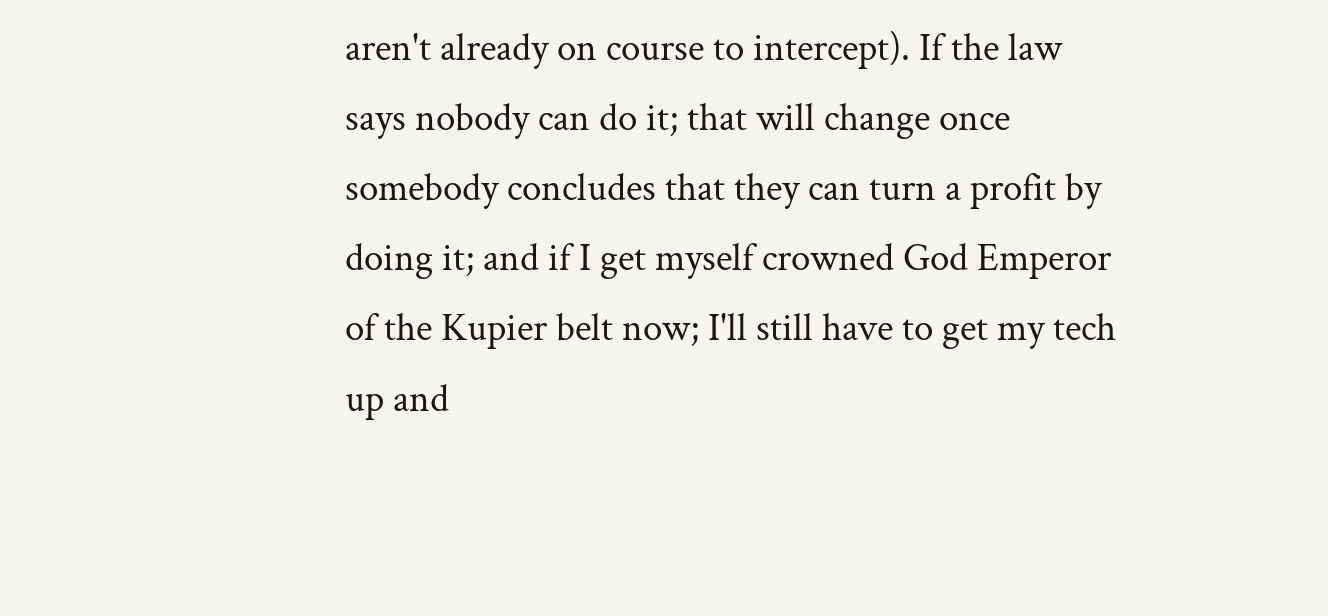aren't already on course to intercept). If the law says nobody can do it; that will change once somebody concludes that they can turn a profit by doing it; and if I get myself crowned God Emperor of the Kupier belt now; I'll still have to get my tech up and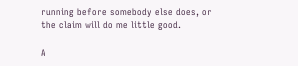running before somebody else does, or the claim will do me little good.

A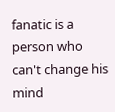fanatic is a person who can't change his mind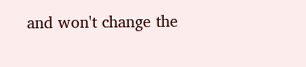and won't change the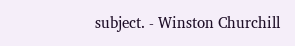subject. - Winston Churchill